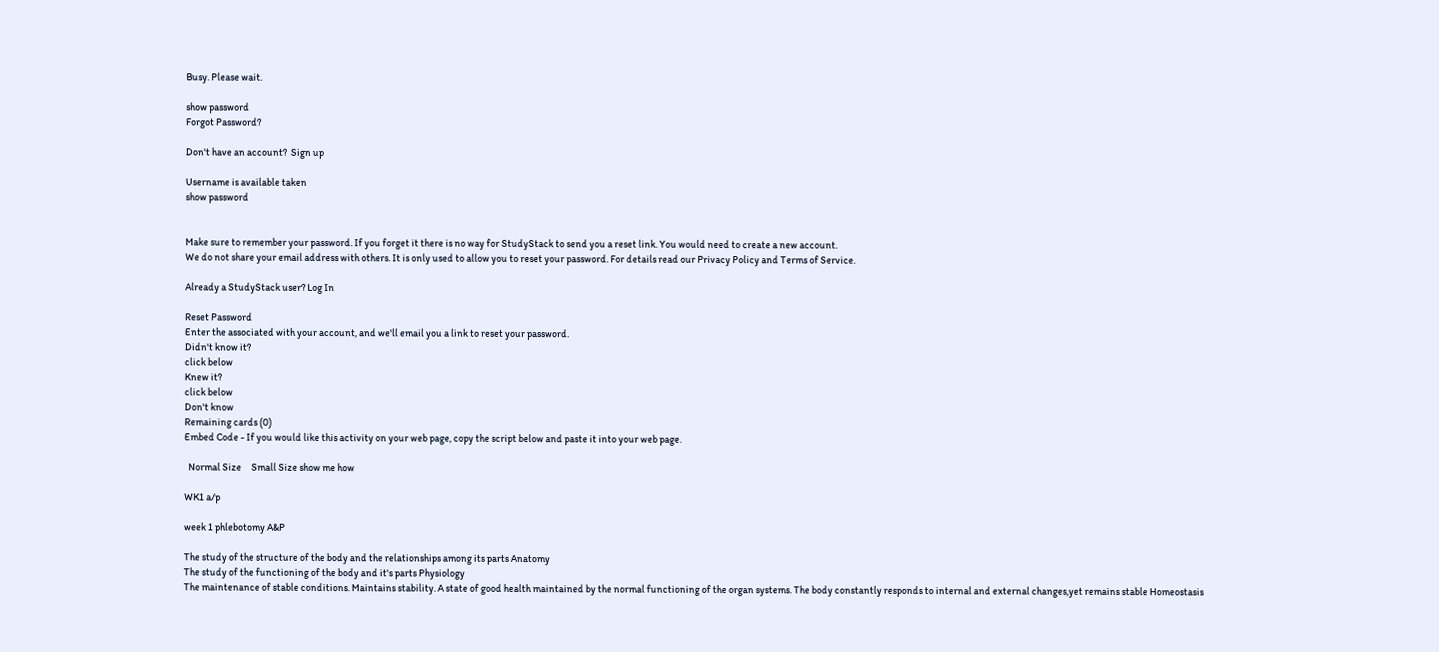Busy. Please wait.

show password
Forgot Password?

Don't have an account?  Sign up

Username is available taken
show password


Make sure to remember your password. If you forget it there is no way for StudyStack to send you a reset link. You would need to create a new account.
We do not share your email address with others. It is only used to allow you to reset your password. For details read our Privacy Policy and Terms of Service.

Already a StudyStack user? Log In

Reset Password
Enter the associated with your account, and we'll email you a link to reset your password.
Didn't know it?
click below
Knew it?
click below
Don't know
Remaining cards (0)
Embed Code - If you would like this activity on your web page, copy the script below and paste it into your web page.

  Normal Size     Small Size show me how

WK1 a/p

week 1 phlebotomy A&P

The study of the structure of the body and the relationships among its parts Anatomy
The study of the functioning of the body and it's parts Physiology
The maintenance of stable conditions. Maintains stability. A state of good health maintained by the normal functioning of the organ systems. The body constantly responds to internal and external changes,yet remains stable Homeostasis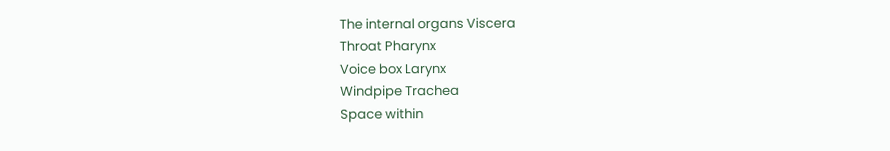The internal organs Viscera
Throat Pharynx
Voice box Larynx
Windpipe Trachea
Space within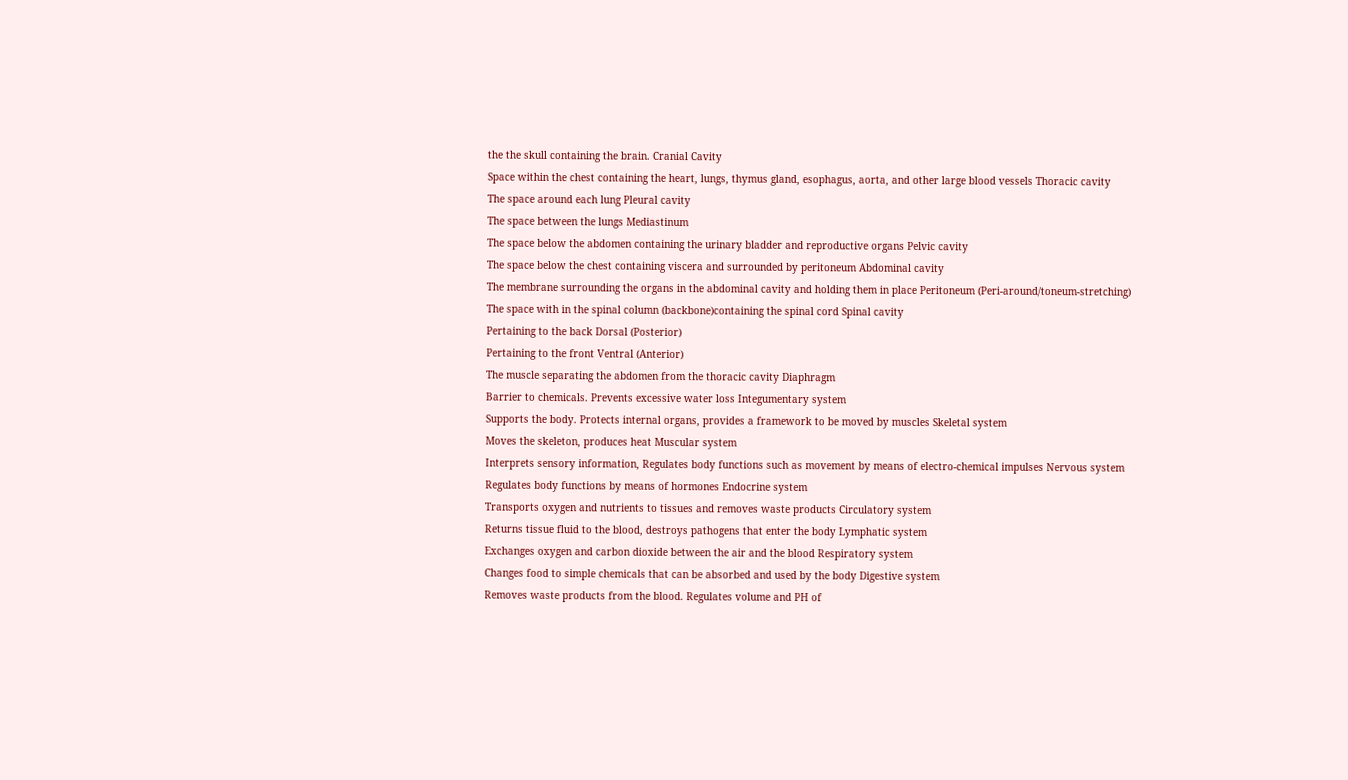the the skull containing the brain. Cranial Cavity
Space within the chest containing the heart, lungs, thymus gland, esophagus, aorta, and other large blood vessels Thoracic cavity
The space around each lung Pleural cavity
The space between the lungs Mediastinum
The space below the abdomen containing the urinary bladder and reproductive organs Pelvic cavity
The space below the chest containing viscera and surrounded by peritoneum Abdominal cavity
The membrane surrounding the organs in the abdominal cavity and holding them in place Peritoneum (Peri-around/toneum-stretching)
The space with in the spinal column (backbone)containing the spinal cord Spinal cavity
Pertaining to the back Dorsal (Posterior)
Pertaining to the front Ventral (Anterior)
The muscle separating the abdomen from the thoracic cavity Diaphragm
Barrier to chemicals. Prevents excessive water loss Integumentary system
Supports the body. Protects internal organs, provides a framework to be moved by muscles Skeletal system
Moves the skeleton, produces heat Muscular system
Interprets sensory information, Regulates body functions such as movement by means of electro-chemical impulses Nervous system
Regulates body functions by means of hormones Endocrine system
Transports oxygen and nutrients to tissues and removes waste products Circulatory system
Returns tissue fluid to the blood, destroys pathogens that enter the body Lymphatic system
Exchanges oxygen and carbon dioxide between the air and the blood Respiratory system
Changes food to simple chemicals that can be absorbed and used by the body Digestive system
Removes waste products from the blood. Regulates volume and PH of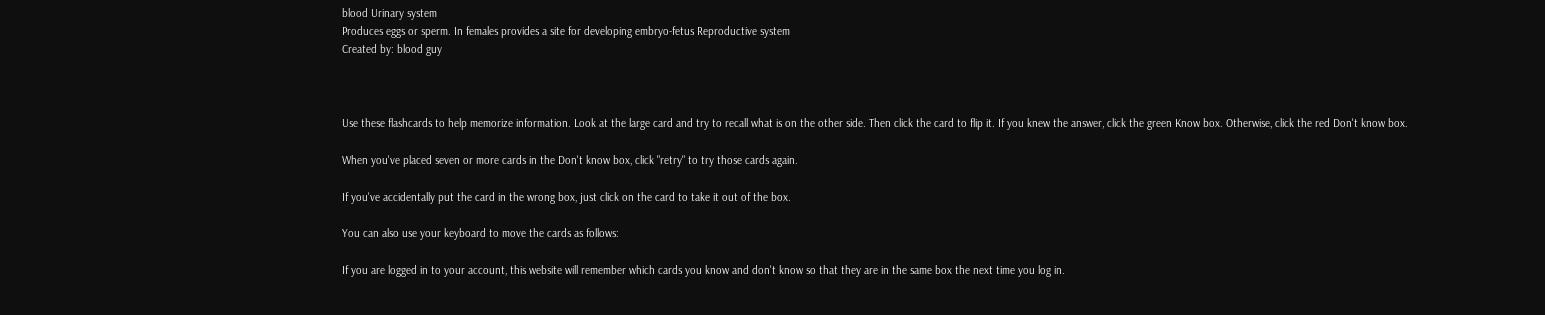blood Urinary system
Produces eggs or sperm. In females provides a site for developing embryo-fetus Reproductive system
Created by: blood guy



Use these flashcards to help memorize information. Look at the large card and try to recall what is on the other side. Then click the card to flip it. If you knew the answer, click the green Know box. Otherwise, click the red Don't know box.

When you've placed seven or more cards in the Don't know box, click "retry" to try those cards again.

If you've accidentally put the card in the wrong box, just click on the card to take it out of the box.

You can also use your keyboard to move the cards as follows:

If you are logged in to your account, this website will remember which cards you know and don't know so that they are in the same box the next time you log in.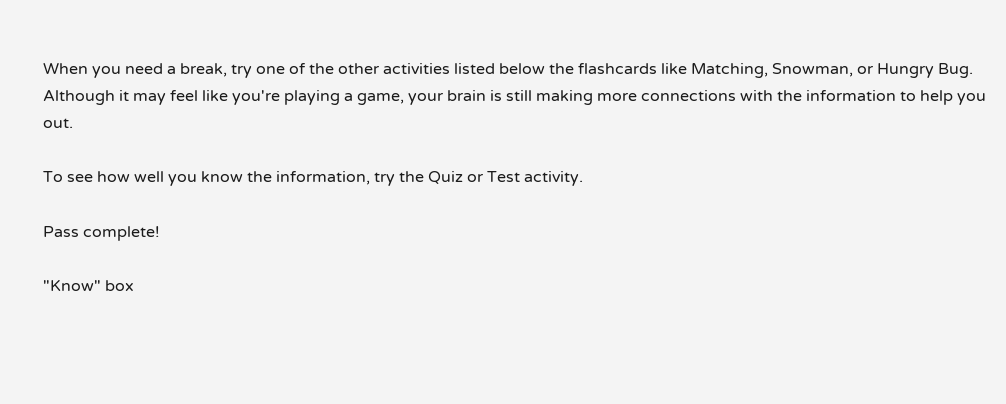When you need a break, try one of the other activities listed below the flashcards like Matching, Snowman, or Hungry Bug. Although it may feel like you're playing a game, your brain is still making more connections with the information to help you out.

To see how well you know the information, try the Quiz or Test activity.

Pass complete!

"Know" box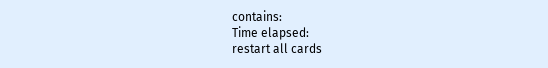contains:
Time elapsed:
restart all cards